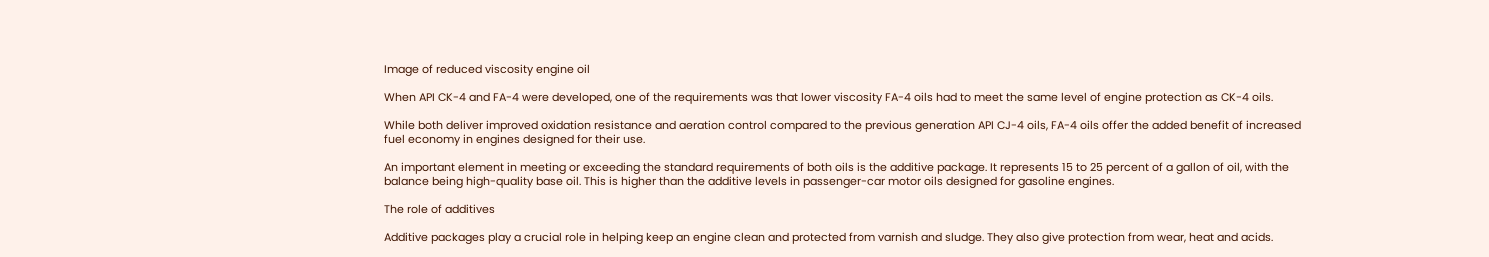Image of reduced viscosity engine oil

When API CK-4 and FA-4 were developed, one of the requirements was that lower viscosity FA-4 oils had to meet the same level of engine protection as CK-4 oils.

While both deliver improved oxidation resistance and aeration control compared to the previous generation API CJ-4 oils, FA-4 oils offer the added benefit of increased fuel economy in engines designed for their use.

An important element in meeting or exceeding the standard requirements of both oils is the additive package. It represents 15 to 25 percent of a gallon of oil, with the balance being high-quality base oil. This is higher than the additive levels in passenger-car motor oils designed for gasoline engines.

The role of additives

Additive packages play a crucial role in helping keep an engine clean and protected from varnish and sludge. They also give protection from wear, heat and acids.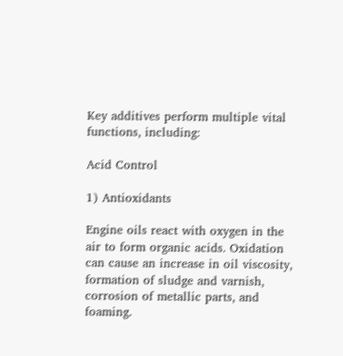Key additives perform multiple vital functions, including:

Acid Control

1) Antioxidants

Engine oils react with oxygen in the air to form organic acids. Oxidation can cause an increase in oil viscosity, formation of sludge and varnish, corrosion of metallic parts, and foaming.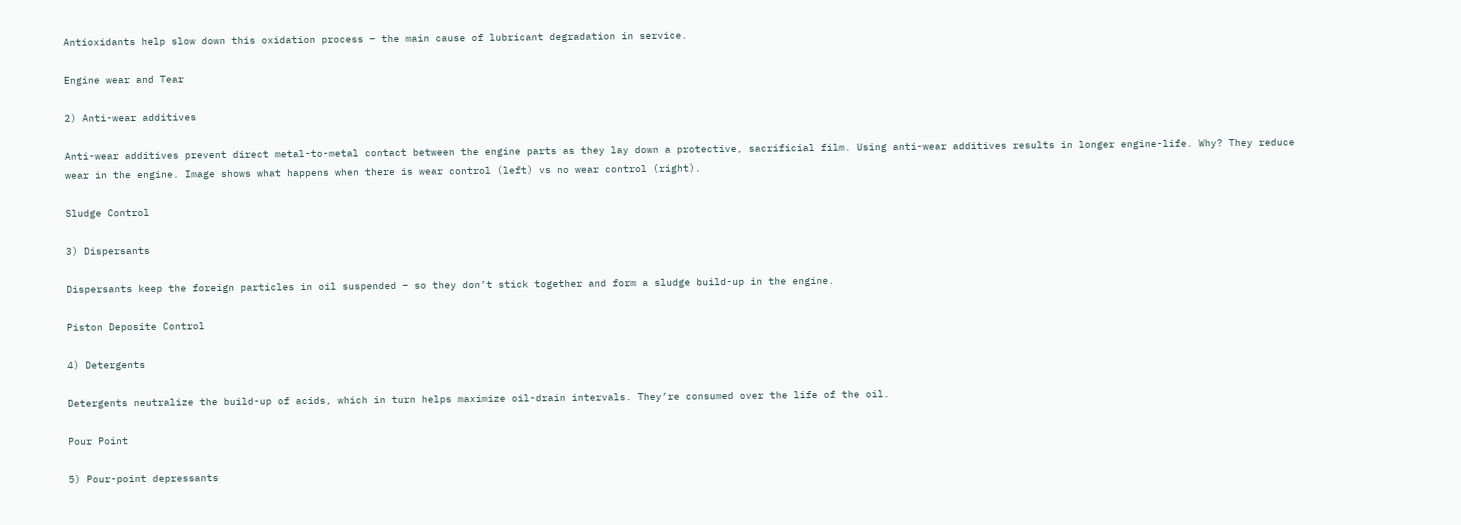Antioxidants help slow down this oxidation process – the main cause of lubricant degradation in service.

Engine wear and Tear

2) Anti-wear additives

Anti-wear additives prevent direct metal-to-metal contact between the engine parts as they lay down a protective, sacrificial film. Using anti-wear additives results in longer engine-life. Why? They reduce wear in the engine. Image shows what happens when there is wear control (left) vs no wear control (right).

Sludge Control

3) Dispersants

Dispersants keep the foreign particles in oil suspended – so they don’t stick together and form a sludge build-up in the engine.

Piston Deposite Control

4) Detergents

Detergents neutralize the build-up of acids, which in turn helps maximize oil-drain intervals. They’re consumed over the life of the oil.

Pour Point

5) Pour-point depressants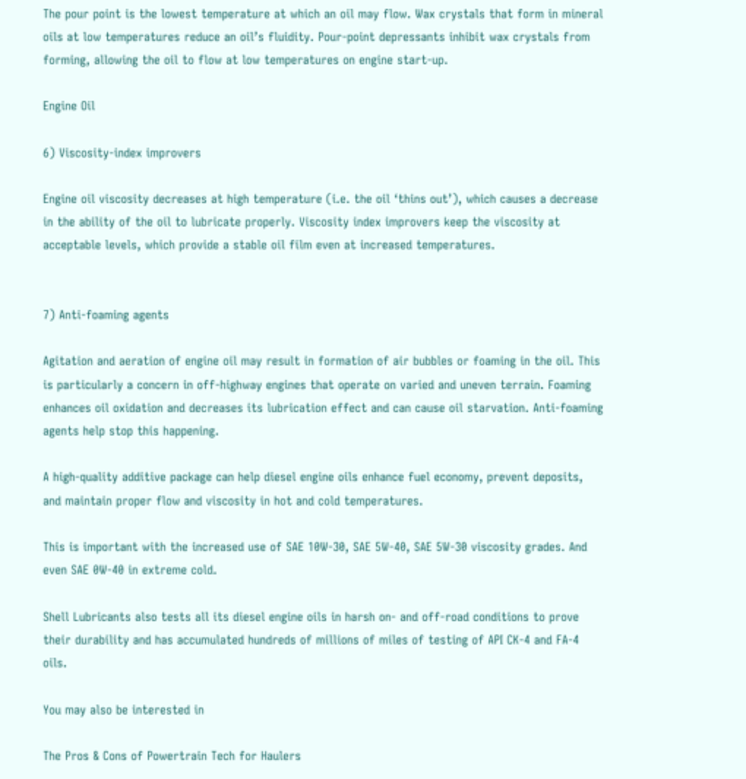The pour point is the lowest temperature at which an oil may flow. Wax crystals that form in mineral oils at low temperatures reduce an oil’s fluidity. Pour-point depressants inhibit wax crystals from forming, allowing the oil to flow at low temperatures on engine start-up.

Engine Oil

6) Viscosity-index improvers

Engine oil viscosity decreases at high temperature (i.e. the oil ‘thins out’), which causes a decrease in the ability of the oil to lubricate properly. Viscosity index improvers keep the viscosity at acceptable levels, which provide a stable oil film even at increased temperatures.


7) Anti-foaming agents

Agitation and aeration of engine oil may result in formation of air bubbles or foaming in the oil. This is particularly a concern in off-highway engines that operate on varied and uneven terrain. Foaming enhances oil oxidation and decreases its lubrication effect and can cause oil starvation. Anti-foaming agents help stop this happening.

A high-quality additive package can help diesel engine oils enhance fuel economy, prevent deposits, and maintain proper flow and viscosity in hot and cold temperatures.

This is important with the increased use of SAE 10W-30, SAE 5W-40, SAE 5W-30 viscosity grades. And even SAE 0W-40 in extreme cold.

Shell Lubricants also tests all its diesel engine oils in harsh on- and off-road conditions to prove their durability and has accumulated hundreds of millions of miles of testing of API CK-4 and FA-4 oils.

You may also be interested in

The Pros & Cons of Powertrain Tech for Haulers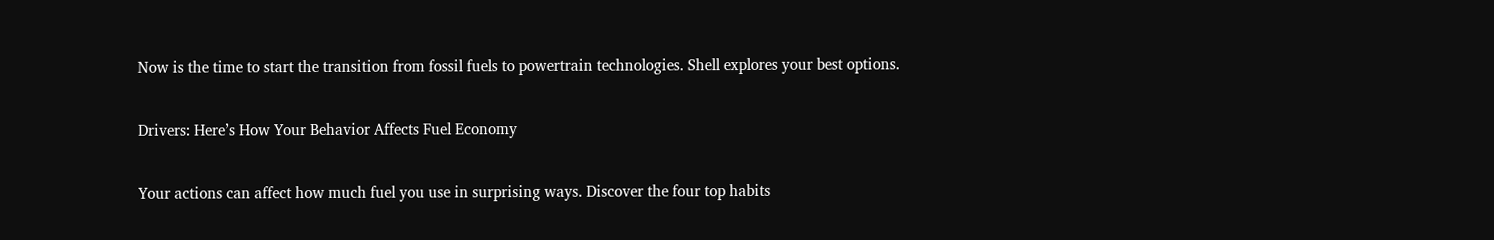Now is the time to start the transition from fossil fuels to powertrain technologies. Shell explores your best options.

Drivers: Here’s How Your Behavior Affects Fuel Economy

Your actions can affect how much fuel you use in surprising ways. Discover the four top habits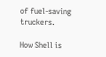of fuel-saving truckers.

How Shell is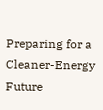Preparing for a Cleaner-Energy Future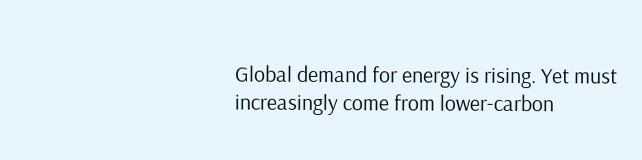Global demand for energy is rising. Yet must increasingly come from lower-carbon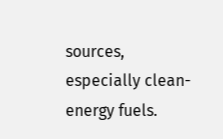sources, especially clean-energy fuels.